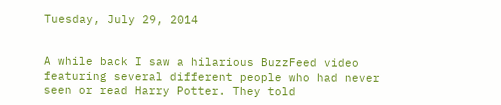Tuesday, July 29, 2014


A while back I saw a hilarious BuzzFeed video featuring several different people who had never seen or read Harry Potter. They told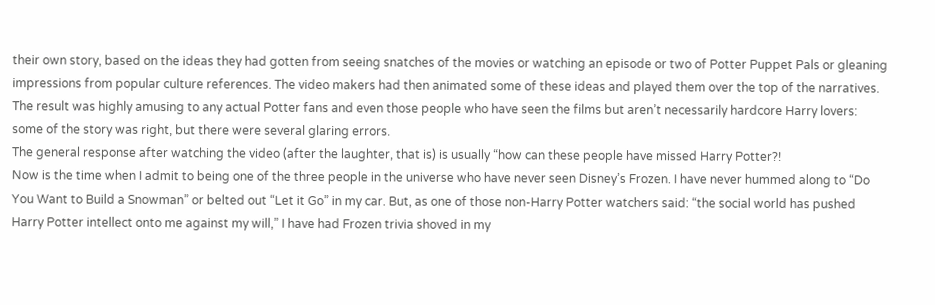their own story, based on the ideas they had gotten from seeing snatches of the movies or watching an episode or two of Potter Puppet Pals or gleaning impressions from popular culture references. The video makers had then animated some of these ideas and played them over the top of the narratives. The result was highly amusing to any actual Potter fans and even those people who have seen the films but aren’t necessarily hardcore Harry lovers: some of the story was right, but there were several glaring errors.
The general response after watching the video (after the laughter, that is) is usually “how can these people have missed Harry Potter?!
Now is the time when I admit to being one of the three people in the universe who have never seen Disney’s Frozen. I have never hummed along to “Do You Want to Build a Snowman” or belted out “Let it Go” in my car. But, as one of those non-Harry Potter watchers said: “the social world has pushed Harry Potter intellect onto me against my will,” I have had Frozen trivia shoved in my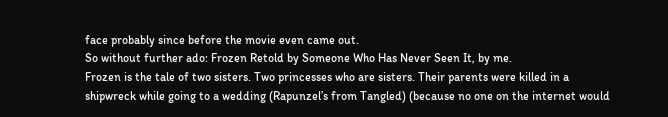face probably since before the movie even came out.
So without further ado: Frozen Retold by Someone Who Has Never Seen It, by me.
Frozen is the tale of two sisters. Two princesses who are sisters. Their parents were killed in a shipwreck while going to a wedding (Rapunzel’s from Tangled) (because no one on the internet would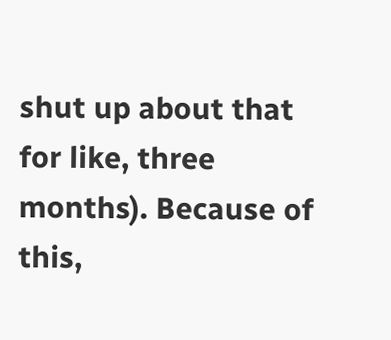shut up about that for like, three months). Because of this,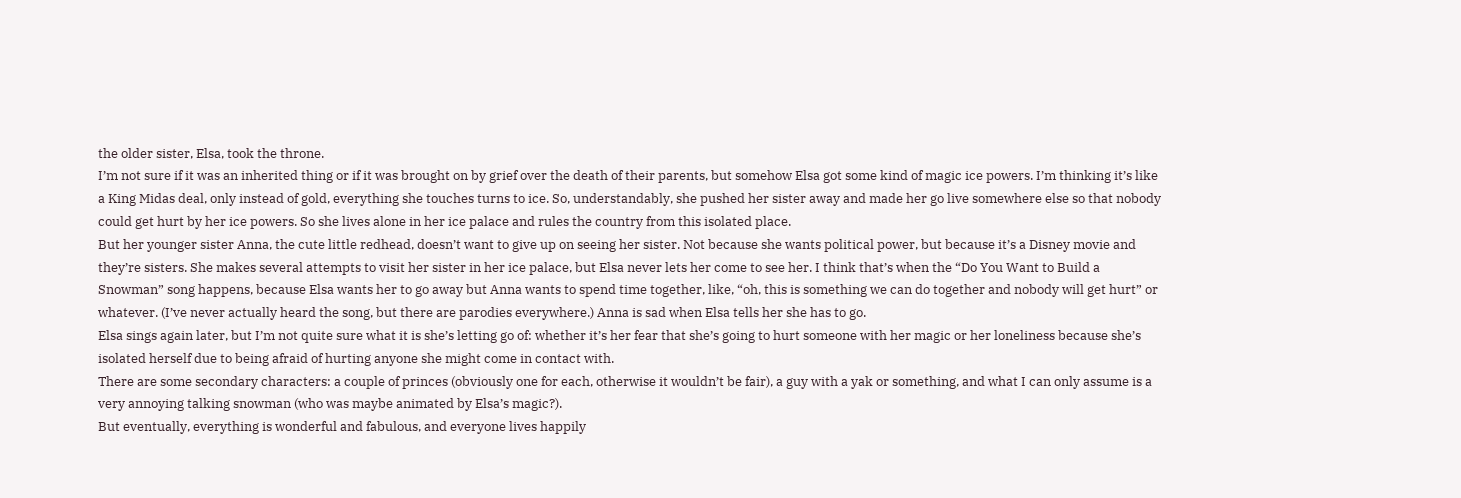the older sister, Elsa, took the throne.
I’m not sure if it was an inherited thing or if it was brought on by grief over the death of their parents, but somehow Elsa got some kind of magic ice powers. I’m thinking it’s like a King Midas deal, only instead of gold, everything she touches turns to ice. So, understandably, she pushed her sister away and made her go live somewhere else so that nobody could get hurt by her ice powers. So she lives alone in her ice palace and rules the country from this isolated place.
But her younger sister Anna, the cute little redhead, doesn’t want to give up on seeing her sister. Not because she wants political power, but because it’s a Disney movie and they’re sisters. She makes several attempts to visit her sister in her ice palace, but Elsa never lets her come to see her. I think that’s when the “Do You Want to Build a Snowman” song happens, because Elsa wants her to go away but Anna wants to spend time together, like, “oh, this is something we can do together and nobody will get hurt” or whatever. (I’ve never actually heard the song, but there are parodies everywhere.) Anna is sad when Elsa tells her she has to go.
Elsa sings again later, but I’m not quite sure what it is she’s letting go of: whether it’s her fear that she’s going to hurt someone with her magic or her loneliness because she’s isolated herself due to being afraid of hurting anyone she might come in contact with.
There are some secondary characters: a couple of princes (obviously one for each, otherwise it wouldn’t be fair), a guy with a yak or something, and what I can only assume is a very annoying talking snowman (who was maybe animated by Elsa’s magic?).
But eventually, everything is wonderful and fabulous, and everyone lives happily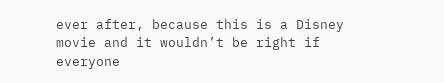ever after, because this is a Disney movie and it wouldn’t be right if everyone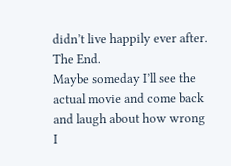didn’t live happily ever after.
The End.
Maybe someday I’ll see the actual movie and come back and laugh about how wrong I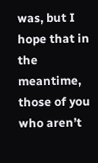was, but I hope that in the meantime, those of you who aren’t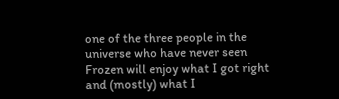one of the three people in the universe who have never seen Frozen will enjoy what I got right and (mostly) what I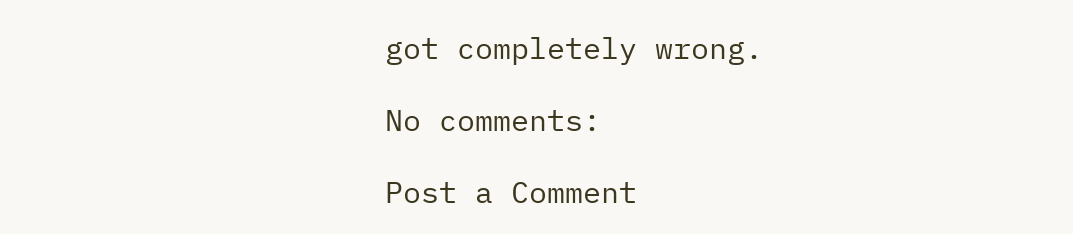got completely wrong.

No comments:

Post a Comment